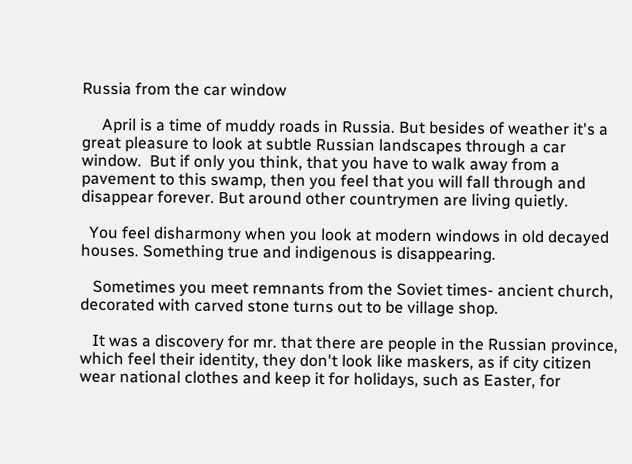Russia from the car window

     April is a time of muddy roads in Russia. But besides of weather it's a great pleasure to look at subtle Russian landscapes through a car window.  But if only you think, that you have to walk away from a pavement to this swamp, then you feel that you will fall through and disappear forever. But around other countrymen are living quietly.

  You feel disharmony when you look at modern windows in old decayed houses. Something true and indigenous is disappearing.

   Sometimes you meet remnants from the Soviet times- ancient church, decorated with carved stone turns out to be village shop.

   It was a discovery for mr. that there are people in the Russian province, which feel their identity, they don't look like maskers, as if city citizen wear national clothes and keep it for holidays, such as Easter, for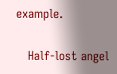example.

   Half-lost angel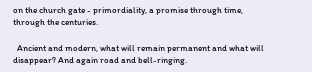on the church gate - primordiality, a promise through time, through the centuries.

  Ancient and modern, what will remain permanent and what will disappear? And again road and bell-ringing.